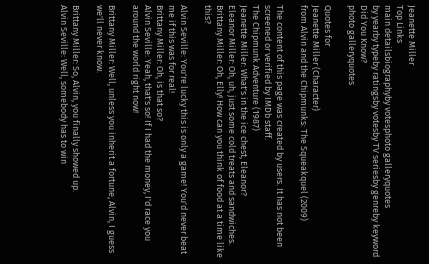Jeanette Miller
Top Links
main detailsbiographyby votesphoto galleryquotes
by yearby typeby ratingsby votesby TV seriesby genreby keyword
Did You Know?
photo galleryquotes

Quotes for
Jeanette Miller (Character)
from Alvin and the Chipmunks: The Squeakquel (2009)

The content of this page was created by users. It has not been screened or verified by IMDb staff.
The Chipmunk Adventure (1987)
Jeanette Miller: What's in the ice chest, Eleanor?
Eleanor Miller: Oh, uh, just some cold treats and sandwiches.
Brittany Miller: Oh, Elly! How can you think of food at a time like this?

Alvin Seville: You're lucky this is only a game! You'd never beat me if this was for real!
Brittany Miller: Oh, is that so?
Alvin Seville: Yeah, that's so! If I had the money, I'd race you around the world right now!

Brittany Miller: Well, unless you inherit a fortune, Alvin, I guess we'll never know.

Brittany Miller: So, Alvin, you finally showed up.
Alvin Seville: Well, somebody has to win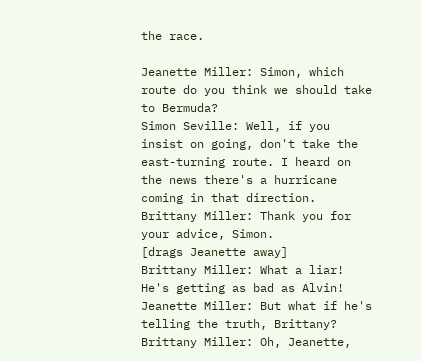the race.

Jeanette Miller: Simon, which route do you think we should take to Bermuda?
Simon Seville: Well, if you insist on going, don't take the east-turning route. I heard on the news there's a hurricane coming in that direction.
Brittany Miller: Thank you for your advice, Simon.
[drags Jeanette away]
Brittany Miller: What a liar! He's getting as bad as Alvin!
Jeanette Miller: But what if he's telling the truth, Brittany?
Brittany Miller: Oh, Jeanette,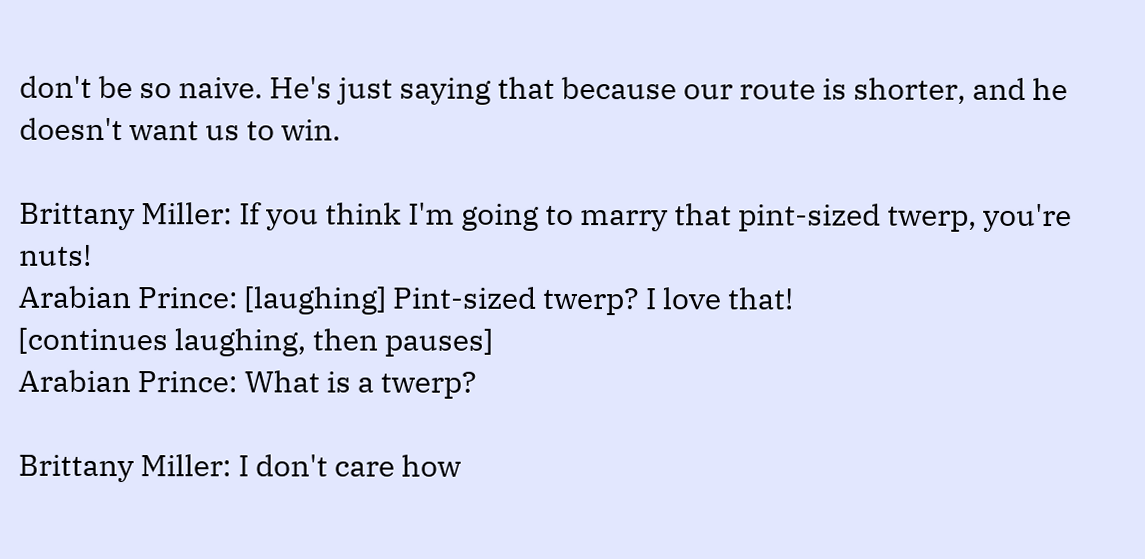don't be so naive. He's just saying that because our route is shorter, and he doesn't want us to win.

Brittany Miller: If you think I'm going to marry that pint-sized twerp, you're nuts!
Arabian Prince: [laughing] Pint-sized twerp? I love that!
[continues laughing, then pauses]
Arabian Prince: What is a twerp?

Brittany Miller: I don't care how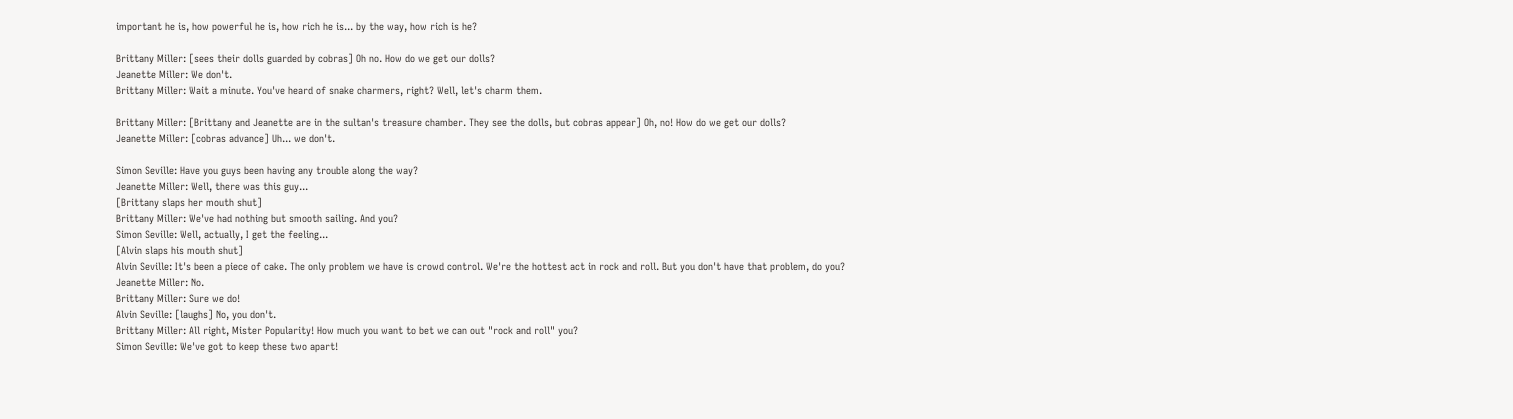important he is, how powerful he is, how rich he is... by the way, how rich is he?

Brittany Miller: [sees their dolls guarded by cobras] Oh no. How do we get our dolls?
Jeanette Miller: We don't.
Brittany Miller: Wait a minute. You've heard of snake charmers, right? Well, let's charm them.

Brittany Miller: [Brittany and Jeanette are in the sultan's treasure chamber. They see the dolls, but cobras appear] Oh, no! How do we get our dolls?
Jeanette Miller: [cobras advance] Uh... we don't.

Simon Seville: Have you guys been having any trouble along the way?
Jeanette Miller: Well, there was this guy...
[Brittany slaps her mouth shut]
Brittany Miller: We've had nothing but smooth sailing. And you?
Simon Seville: Well, actually, I get the feeling...
[Alvin slaps his mouth shut]
Alvin Seville: It's been a piece of cake. The only problem we have is crowd control. We're the hottest act in rock and roll. But you don't have that problem, do you?
Jeanette Miller: No.
Brittany Miller: Sure we do!
Alvin Seville: [laughs] No, you don't.
Brittany Miller: All right, Mister Popularity! How much you want to bet we can out "rock and roll" you?
Simon Seville: We've got to keep these two apart!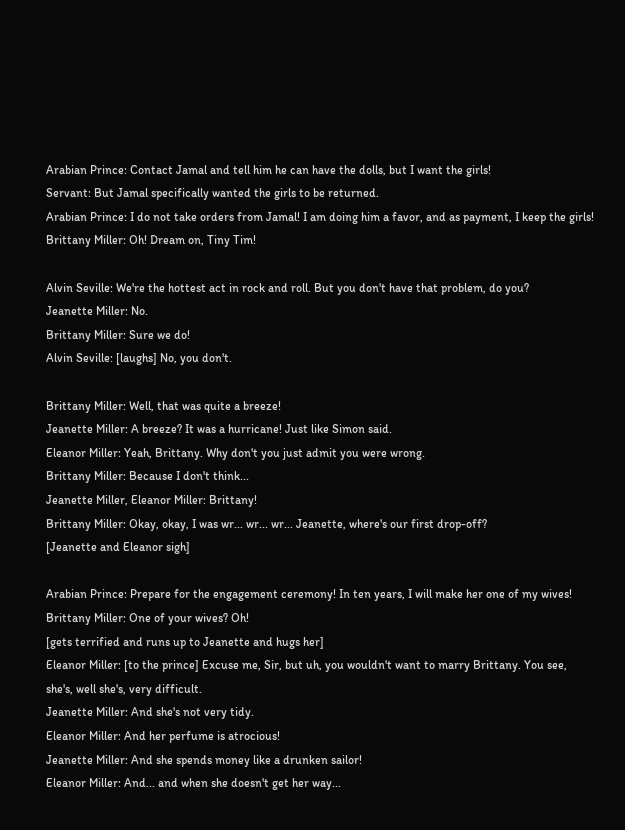Arabian Prince: Contact Jamal and tell him he can have the dolls, but I want the girls!
Servant: But Jamal specifically wanted the girls to be returned.
Arabian Prince: I do not take orders from Jamal! I am doing him a favor, and as payment, I keep the girls!
Brittany Miller: Oh! Dream on, Tiny Tim!

Alvin Seville: We're the hottest act in rock and roll. But you don't have that problem, do you?
Jeanette Miller: No.
Brittany Miller: Sure we do!
Alvin Seville: [laughs] No, you don't.

Brittany Miller: Well, that was quite a breeze!
Jeanette Miller: A breeze? It was a hurricane! Just like Simon said.
Eleanor Miller: Yeah, Brittany. Why don't you just admit you were wrong.
Brittany Miller: Because I don't think...
Jeanette Miller, Eleanor Miller: Brittany!
Brittany Miller: Okay, okay, I was wr... wr... wr... Jeanette, where's our first drop-off?
[Jeanette and Eleanor sigh]

Arabian Prince: Prepare for the engagement ceremony! In ten years, I will make her one of my wives!
Brittany Miller: One of your wives? Oh!
[gets terrified and runs up to Jeanette and hugs her]
Eleanor Miller: [to the prince] Excuse me, Sir, but uh, you wouldn't want to marry Brittany. You see, she's, well she's, very difficult.
Jeanette Miller: And she's not very tidy.
Eleanor Miller: And her perfume is atrocious!
Jeanette Miller: And she spends money like a drunken sailor!
Eleanor Miller: And... and when she doesn't get her way...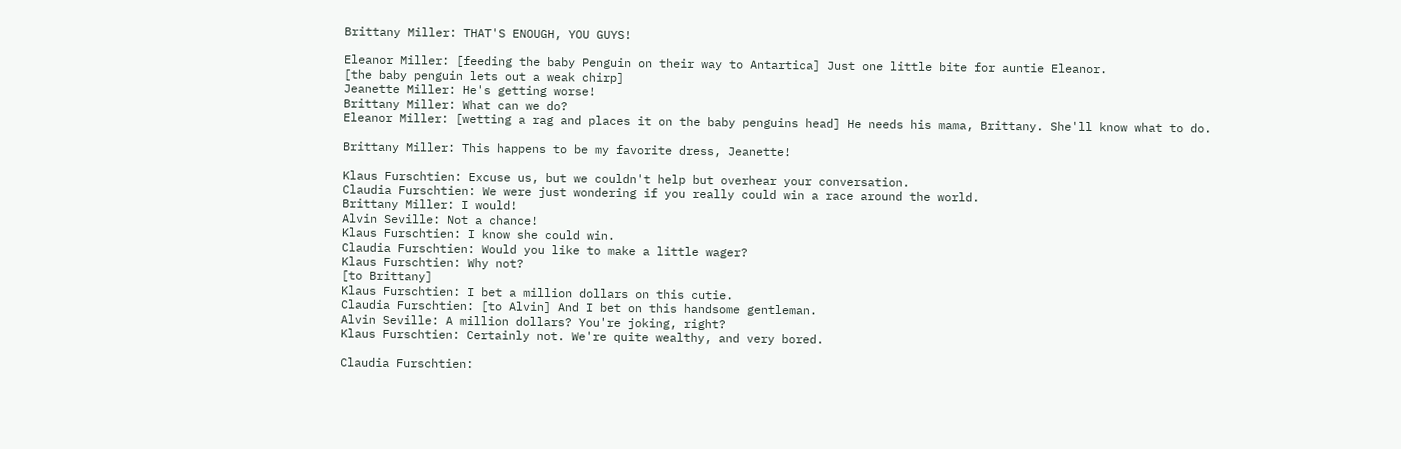Brittany Miller: THAT'S ENOUGH, YOU GUYS!

Eleanor Miller: [feeding the baby Penguin on their way to Antartica] Just one little bite for auntie Eleanor.
[the baby penguin lets out a weak chirp]
Jeanette Miller: He's getting worse!
Brittany Miller: What can we do?
Eleanor Miller: [wetting a rag and places it on the baby penguins head] He needs his mama, Brittany. She'll know what to do.

Brittany Miller: This happens to be my favorite dress, Jeanette!

Klaus Furschtien: Excuse us, but we couldn't help but overhear your conversation.
Claudia Furschtien: We were just wondering if you really could win a race around the world.
Brittany Miller: I would!
Alvin Seville: Not a chance!
Klaus Furschtien: I know she could win.
Claudia Furschtien: Would you like to make a little wager?
Klaus Furschtien: Why not?
[to Brittany]
Klaus Furschtien: I bet a million dollars on this cutie.
Claudia Furschtien: [to Alvin] And I bet on this handsome gentleman.
Alvin Seville: A million dollars? You're joking, right?
Klaus Furschtien: Certainly not. We're quite wealthy, and very bored.

Claudia Furschtien: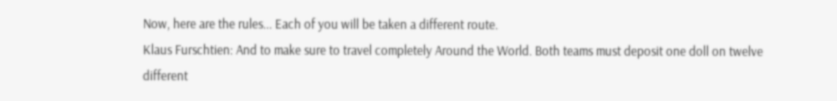Now, here are the rules... Each of you will be taken a different route.
Klaus Furschtien: And to make sure to travel completely Around the World. Both teams must deposit one doll on twelve different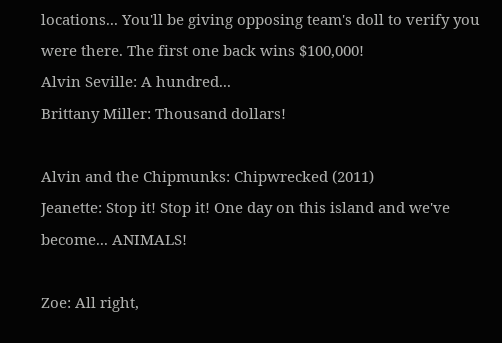locations... You'll be giving opposing team's doll to verify you were there. The first one back wins $100,000!
Alvin Seville: A hundred...
Brittany Miller: Thousand dollars!

Alvin and the Chipmunks: Chipwrecked (2011)
Jeanette: Stop it! Stop it! One day on this island and we've become... ANIMALS!

Zoe: All right,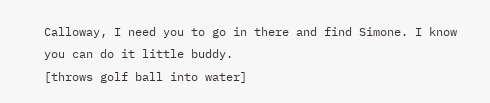Calloway, I need you to go in there and find Simone. I know you can do it little buddy.
[throws golf ball into water]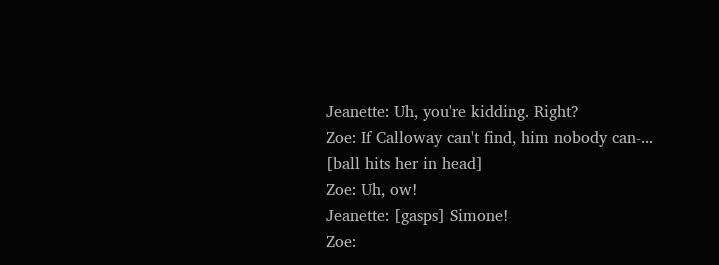Jeanette: Uh, you're kidding. Right?
Zoe: If Calloway can't find, him nobody can-...
[ball hits her in head]
Zoe: Uh, ow!
Jeanette: [gasps] Simone!
Zoe: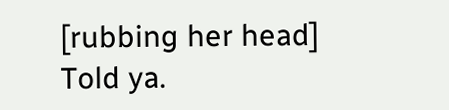[rubbing her head] Told ya.